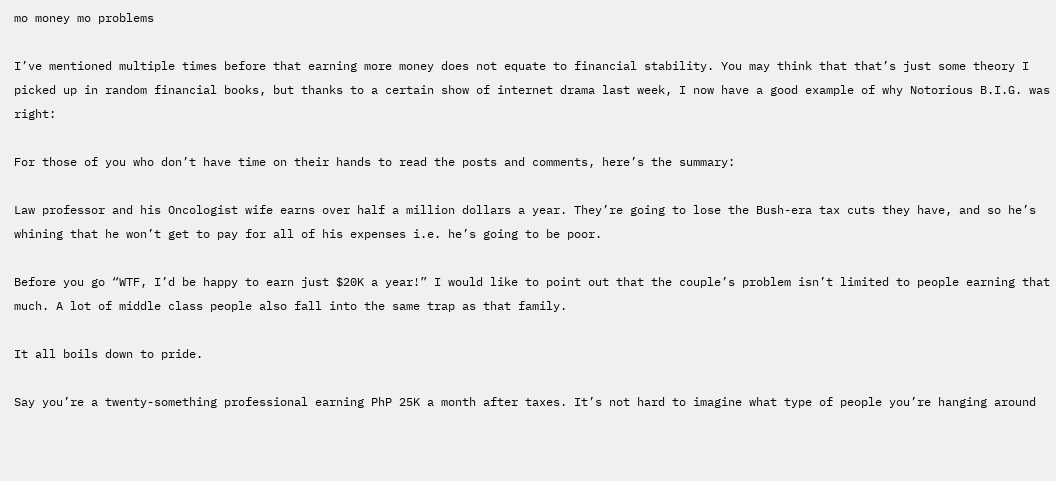mo money mo problems

I’ve mentioned multiple times before that earning more money does not equate to financial stability. You may think that that’s just some theory I picked up in random financial books, but thanks to a certain show of internet drama last week, I now have a good example of why Notorious B.I.G. was right:

For those of you who don’t have time on their hands to read the posts and comments, here’s the summary:

Law professor and his Oncologist wife earns over half a million dollars a year. They’re going to lose the Bush-era tax cuts they have, and so he’s whining that he won’t get to pay for all of his expenses i.e. he’s going to be poor.

Before you go “WTF, I’d be happy to earn just $20K a year!” I would like to point out that the couple’s problem isn’t limited to people earning that much. A lot of middle class people also fall into the same trap as that family.

It all boils down to pride.

Say you’re a twenty-something professional earning PhP 25K a month after taxes. It’s not hard to imagine what type of people you’re hanging around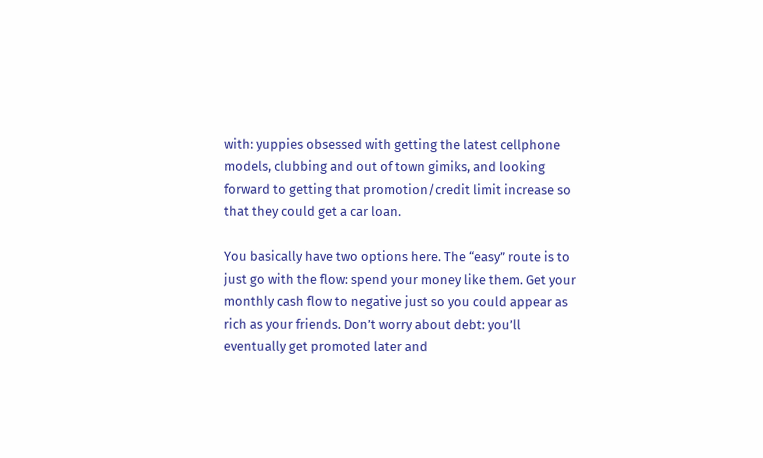with: yuppies obsessed with getting the latest cellphone models, clubbing and out of town gimiks, and looking forward to getting that promotion/credit limit increase so that they could get a car loan.

You basically have two options here. The “easy” route is to just go with the flow: spend your money like them. Get your monthly cash flow to negative just so you could appear as rich as your friends. Don’t worry about debt: you’ll eventually get promoted later and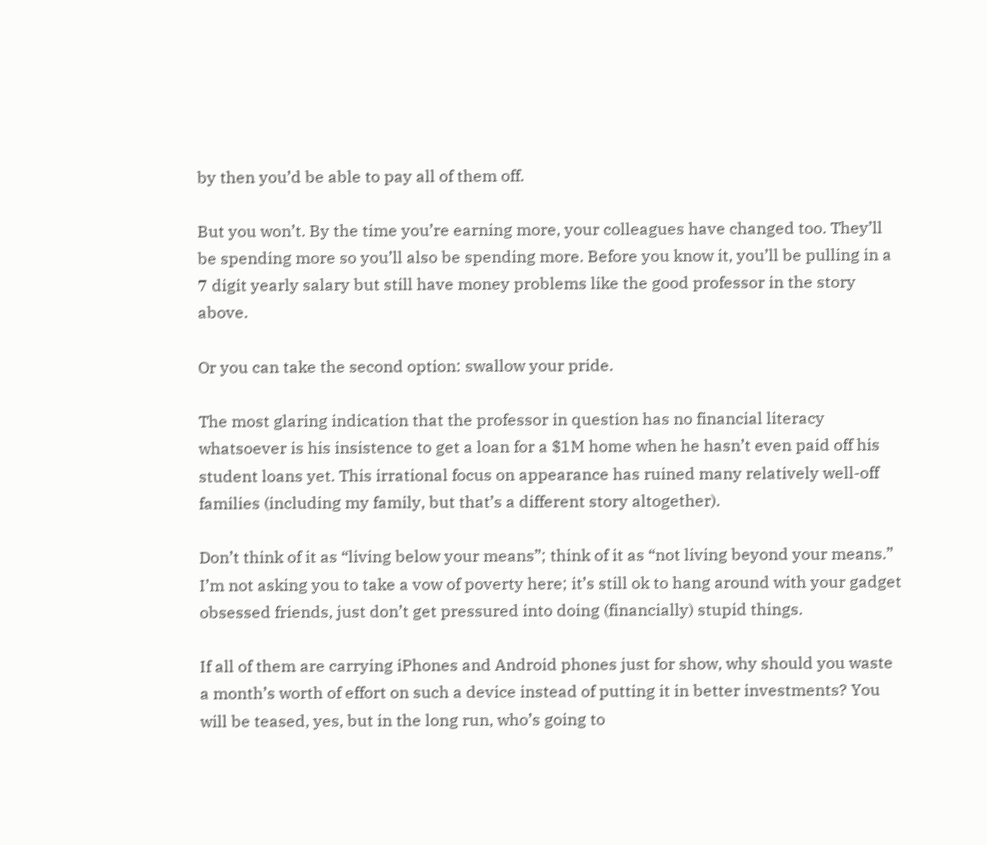by then you’d be able to pay all of them off.

But you won’t. By the time you’re earning more, your colleagues have changed too. They’ll be spending more so you’ll also be spending more. Before you know it, you’ll be pulling in a 7 digit yearly salary but still have money problems like the good professor in the story above.

Or you can take the second option: swallow your pride.

The most glaring indication that the professor in question has no financial literacy whatsoever is his insistence to get a loan for a $1M home when he hasn’t even paid off his student loans yet. This irrational focus on appearance has ruined many relatively well-off families (including my family, but that’s a different story altogether).

Don’t think of it as “living below your means”; think of it as “not living beyond your means.” I’m not asking you to take a vow of poverty here; it’s still ok to hang around with your gadget obsessed friends, just don’t get pressured into doing (financially) stupid things.

If all of them are carrying iPhones and Android phones just for show, why should you waste a month’s worth of effort on such a device instead of putting it in better investments? You will be teased, yes, but in the long run, who’s going to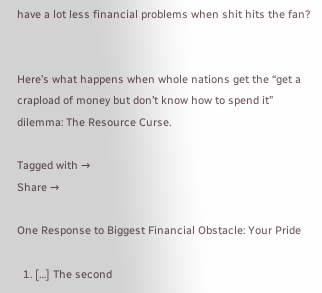have a lot less financial problems when shit hits the fan?


Here’s what happens when whole nations get the “get a crapload of money but don’t know how to spend it” dilemma: The Resource Curse.

Tagged with →
Share →

One Response to Biggest Financial Obstacle: Your Pride

  1. […] The second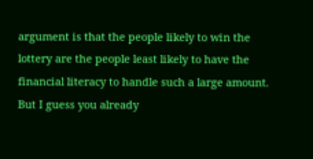argument is that the people likely to win the lottery are the people least likely to have the financial literacy to handle such a large amount. But I guess you already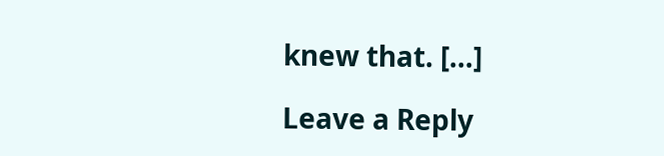knew that. […]

Leave a Reply